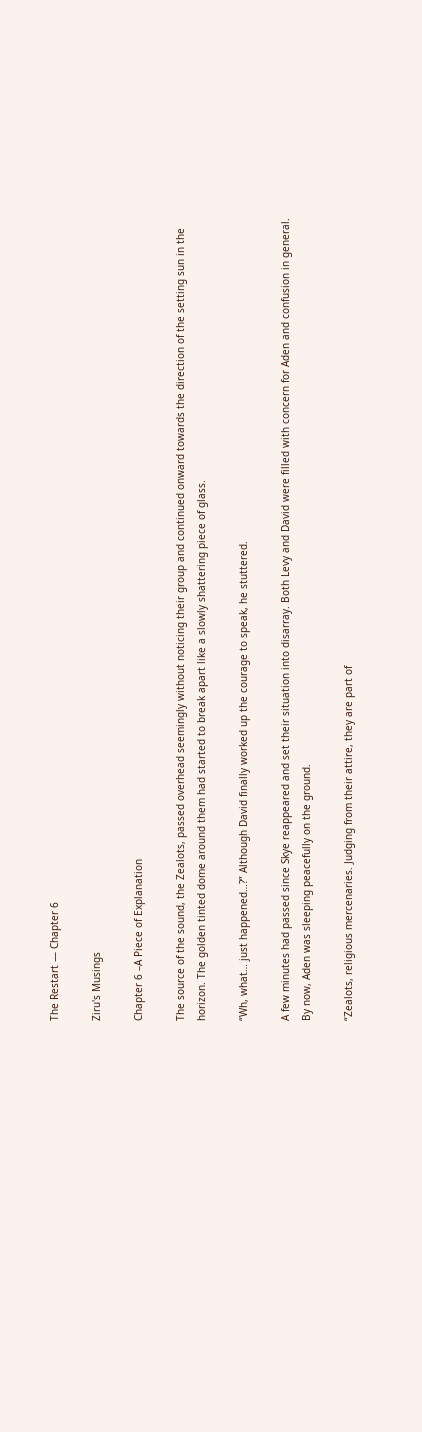The Restart — Chapter 6

Ziru's Musings

Chapter 6 –A Piece of Explanation

The source of the sound, the Zealots, passed overhead seemingly without noticing their group and continued onward towards the direction of the setting sun in the horizon. The golden tinted dome around them had started to break apart like a slowly shattering piece of glass.

“Wh, what… just happened…?” Although David finally worked up the courage to speak, he stuttered.

A few minutes had passed since Skye reappeared and set their situation into disarray. Both Levy and David were filled with concern for Aden and confusion in general. By now, Aden was sleeping peacefully on the ground.

“Zealots, religious mercenaries. Judging from their attire, they are part of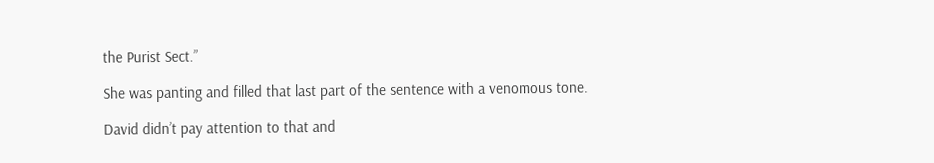the Purist Sect.”

She was panting and filled that last part of the sentence with a venomous tone.

David didn’t pay attention to that and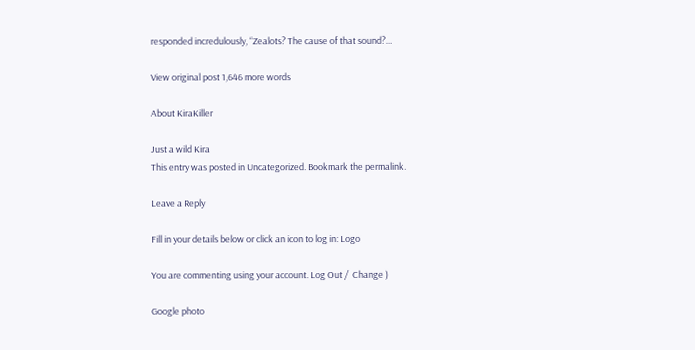responded incredulously, “Zealots? The cause of that sound?…

View original post 1,646 more words

About KiraKiller

Just a wild Kira
This entry was posted in Uncategorized. Bookmark the permalink.

Leave a Reply

Fill in your details below or click an icon to log in: Logo

You are commenting using your account. Log Out /  Change )

Google photo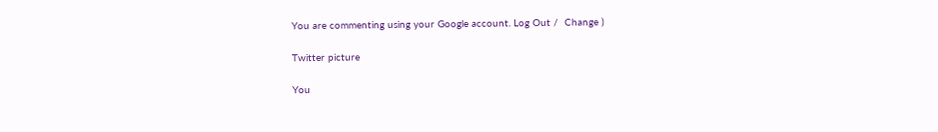You are commenting using your Google account. Log Out /  Change )

Twitter picture

You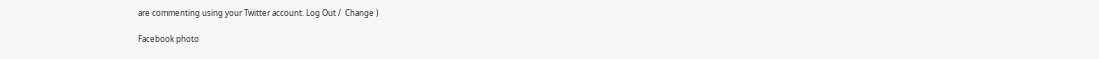are commenting using your Twitter account. Log Out /  Change )

Facebook photo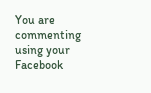You are commenting using your Facebook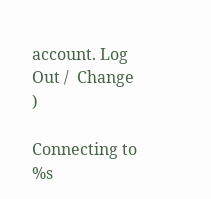account. Log Out /  Change )

Connecting to %s